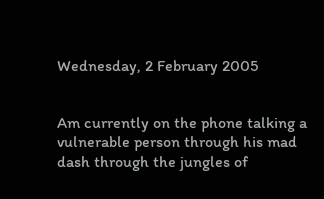Wednesday, 2 February 2005


Am currently on the phone talking a vulnerable person through his mad dash through the jungles of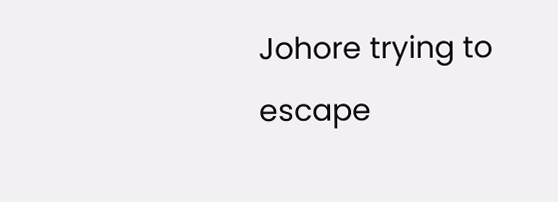Johore trying to escape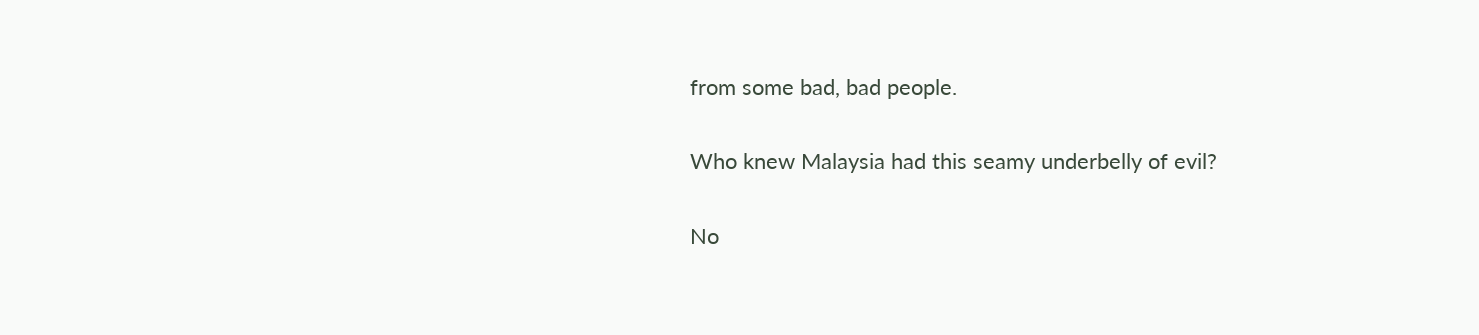from some bad, bad people.

Who knew Malaysia had this seamy underbelly of evil?

No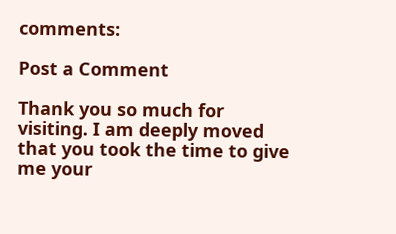comments:

Post a Comment

Thank you so much for visiting. I am deeply moved that you took the time to give me your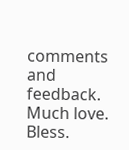comments and feedback. Much love. Bless.